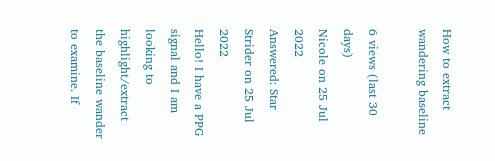How to extract wandering baseline

6 views (last 30 days)
Nicole on 25 Jul 2022
Answered: Star Strider on 25 Jul 2022
Hello! I have a PPG signal and I am looking to highlight/extract the baseline wander to examine. If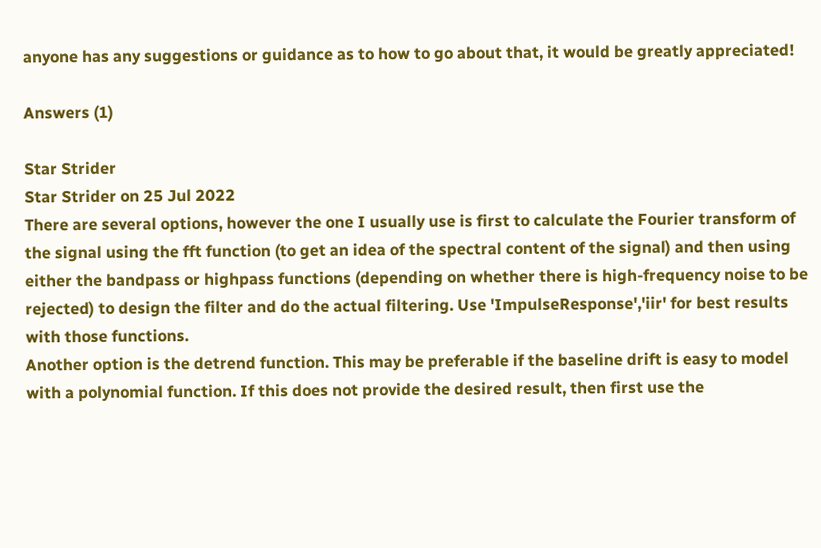anyone has any suggestions or guidance as to how to go about that, it would be greatly appreciated!

Answers (1)

Star Strider
Star Strider on 25 Jul 2022
There are several options, however the one I usually use is first to calculate the Fourier transform of the signal using the fft function (to get an idea of the spectral content of the signal) and then using either the bandpass or highpass functions (depending on whether there is high-frequency noise to be rejected) to design the filter and do the actual filtering. Use 'ImpulseResponse','iir' for best results with those functions.
Another option is the detrend function. This may be preferable if the baseline drift is easy to model with a polynomial function. If this does not provide the desired result, then first use the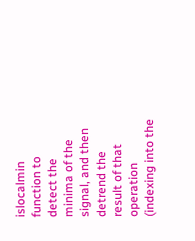islocalmin function to detect the minima of the signal, and then detrend the result of that operation (indexing into the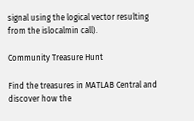signal using the logical vector resulting from the islocalmin call).

Community Treasure Hunt

Find the treasures in MATLAB Central and discover how the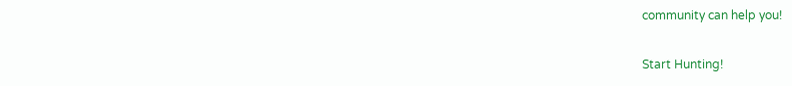community can help you!

Start Hunting!